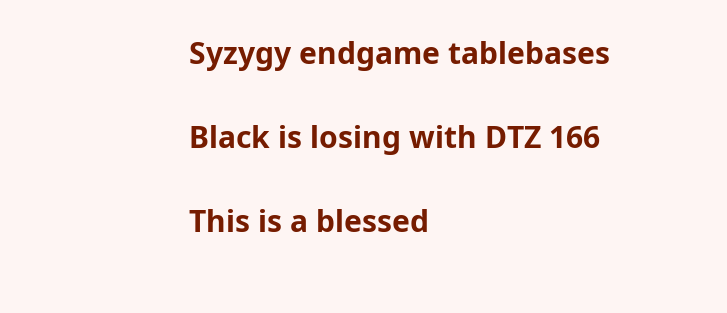Syzygy endgame tablebases

Black is losing with DTZ 166

This is a blessed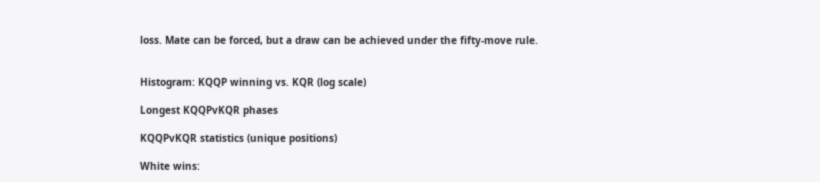loss. Mate can be forced, but a draw can be achieved under the fifty-move rule.


Histogram: KQQP winning vs. KQR (log scale)

Longest KQQPvKQR phases

KQQPvKQR statistics (unique positions)

White wins: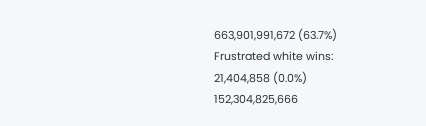663,901,991,672 (63.7%)
Frustrated white wins:
21,404,858 (0.0%)
152,304,825,666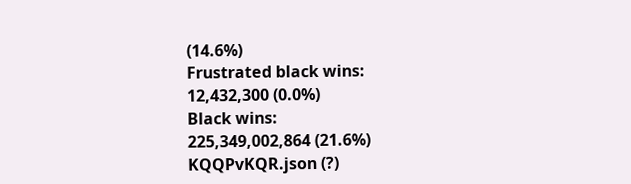(14.6%)
Frustrated black wins:
12,432,300 (0.0%)
Black wins:
225,349,002,864 (21.6%)
KQQPvKQR.json (?)